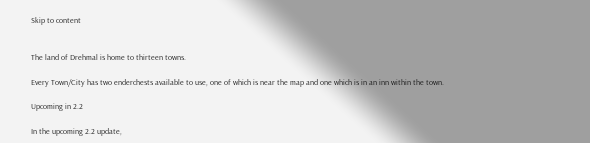Skip to content


The land of Drehmal is home to thirteen towns.

Every Town/City has two enderchests available to use, one of which is near the map and one which is in an inn within the town.

Upcoming in 2.2

In the upcoming 2.2 update,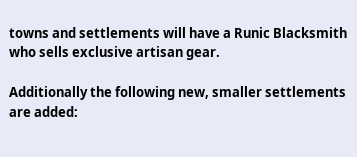towns and settlements will have a Runic Blacksmith who sells exclusive artisan gear.

Additionally the following new, smaller settlements are added: